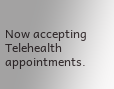Now accepting Telehealth appointments.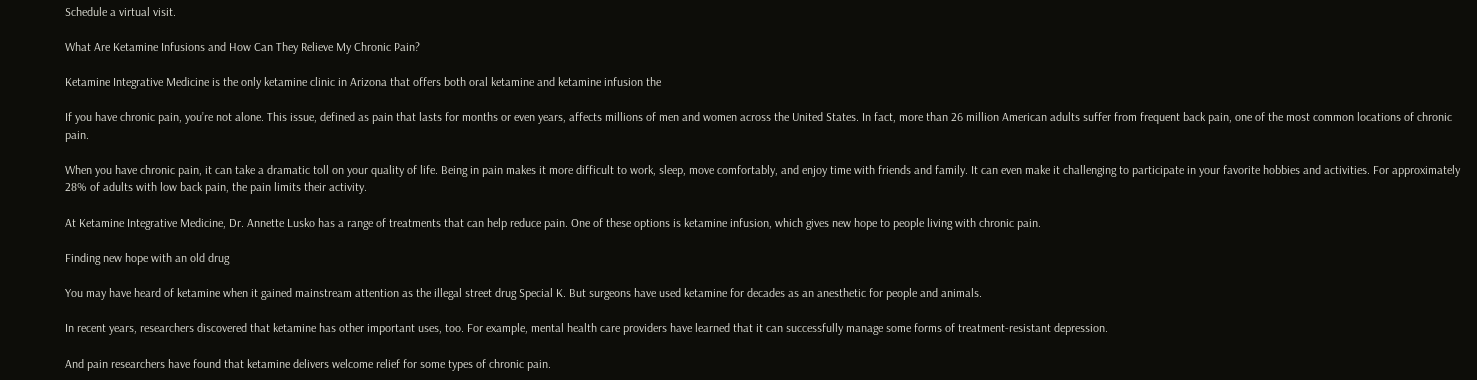Schedule a virtual visit.

What Are Ketamine Infusions and How Can They Relieve My Chronic Pain?

Ketamine Integrative Medicine is the only ketamine clinic in Arizona that offers both oral ketamine and ketamine infusion the

If you have chronic pain, you’re not alone. This issue, defined as pain that lasts for months or even years, affects millions of men and women across the United States. In fact, more than 26 million American adults suffer from frequent back pain, one of the most common locations of chronic pain.

When you have chronic pain, it can take a dramatic toll on your quality of life. Being in pain makes it more difficult to work, sleep, move comfortably, and enjoy time with friends and family. It can even make it challenging to participate in your favorite hobbies and activities. For approximately 28% of adults with low back pain, the pain limits their activity.

At Ketamine Integrative Medicine, Dr. Annette Lusko has a range of treatments that can help reduce pain. One of these options is ketamine infusion, which gives new hope to people living with chronic pain.

Finding new hope with an old drug

You may have heard of ketamine when it gained mainstream attention as the illegal street drug Special K. But surgeons have used ketamine for decades as an anesthetic for people and animals.

In recent years, researchers discovered that ketamine has other important uses, too. For example, mental health care providers have learned that it can successfully manage some forms of treatment-resistant depression.

And pain researchers have found that ketamine delivers welcome relief for some types of chronic pain.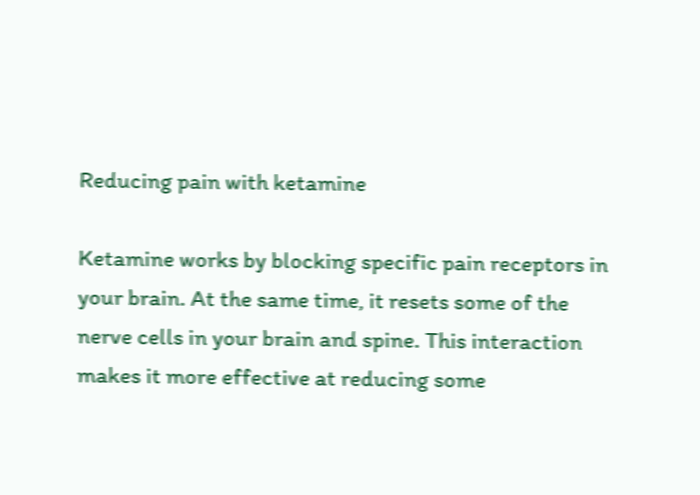Reducing pain with ketamine

Ketamine works by blocking specific pain receptors in your brain. At the same time, it resets some of the nerve cells in your brain and spine. This interaction makes it more effective at reducing some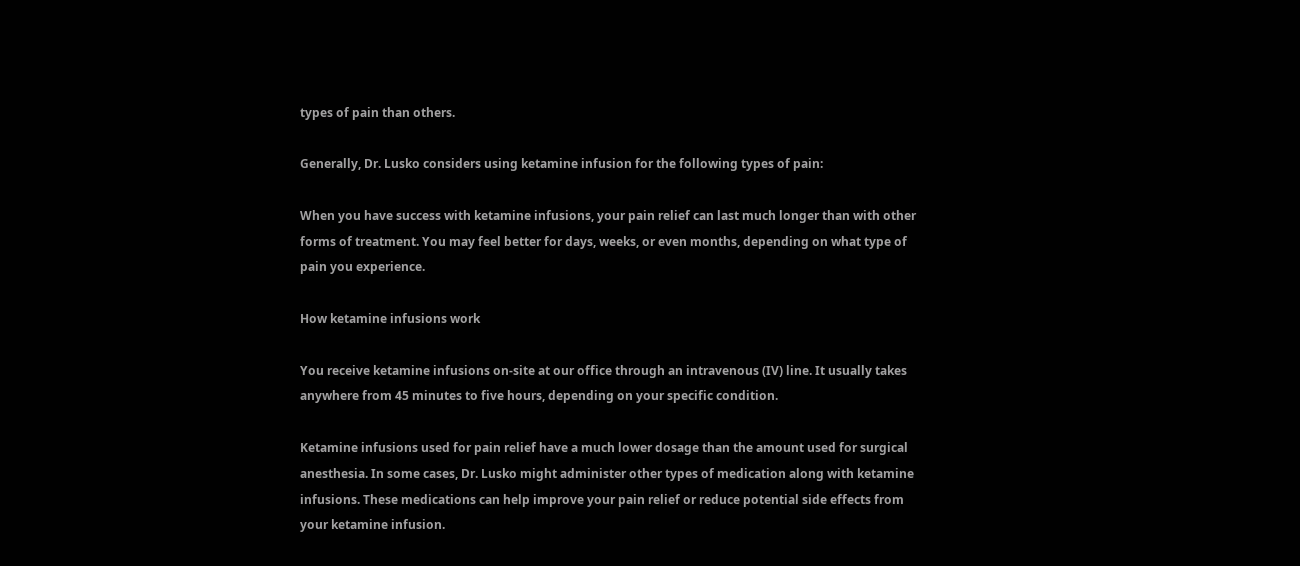types of pain than others.

Generally, Dr. Lusko considers using ketamine infusion for the following types of pain:

When you have success with ketamine infusions, your pain relief can last much longer than with other forms of treatment. You may feel better for days, weeks, or even months, depending on what type of pain you experience.

How ketamine infusions work

You receive ketamine infusions on-site at our office through an intravenous (IV) line. It usually takes anywhere from 45 minutes to five hours, depending on your specific condition.

Ketamine infusions used for pain relief have a much lower dosage than the amount used for surgical anesthesia. In some cases, Dr. Lusko might administer other types of medication along with ketamine infusions. These medications can help improve your pain relief or reduce potential side effects from your ketamine infusion.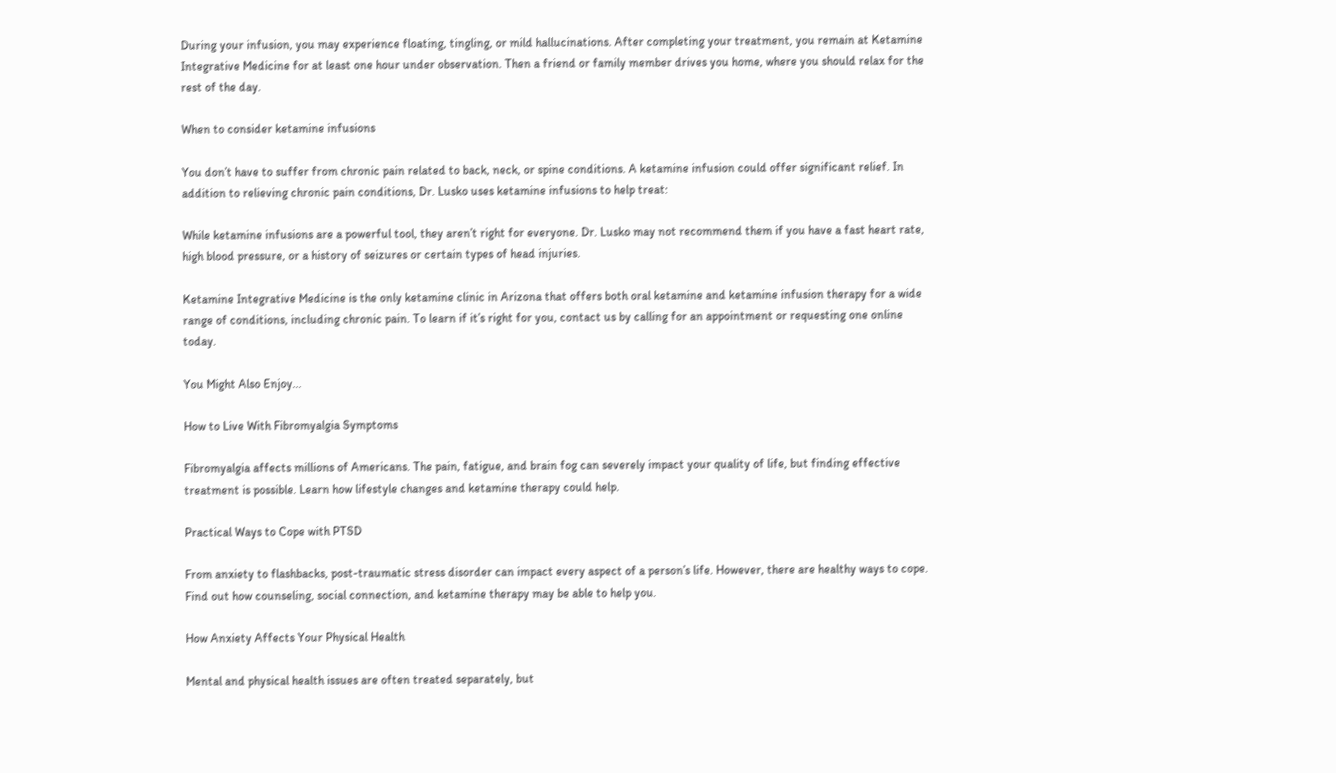During your infusion, you may experience floating, tingling, or mild hallucinations. After completing your treatment, you remain at Ketamine Integrative Medicine for at least one hour under observation. Then a friend or family member drives you home, where you should relax for the rest of the day.

When to consider ketamine infusions

You don’t have to suffer from chronic pain related to back, neck, or spine conditions. A ketamine infusion could offer significant relief. In addition to relieving chronic pain conditions, Dr. Lusko uses ketamine infusions to help treat:

While ketamine infusions are a powerful tool, they aren’t right for everyone. Dr. Lusko may not recommend them if you have a fast heart rate, high blood pressure, or a history of seizures or certain types of head injuries.

Ketamine Integrative Medicine is the only ketamine clinic in Arizona that offers both oral ketamine and ketamine infusion therapy for a wide range of conditions, including chronic pain. To learn if it’s right for you, contact us by calling for an appointment or requesting one online today.

You Might Also Enjoy...

How to Live With Fibromyalgia Symptoms

Fibromyalgia affects millions of Americans. The pain, fatigue, and brain fog can severely impact your quality of life, but finding effective treatment is possible. Learn how lifestyle changes and ketamine therapy could help.

Practical Ways to Cope with PTSD

From anxiety to flashbacks, post-traumatic stress disorder can impact every aspect of a person’s life. However, there are healthy ways to cope. Find out how counseling, social connection, and ketamine therapy may be able to help you.

How Anxiety Affects Your Physical Health

Mental and physical health issues are often treated separately, but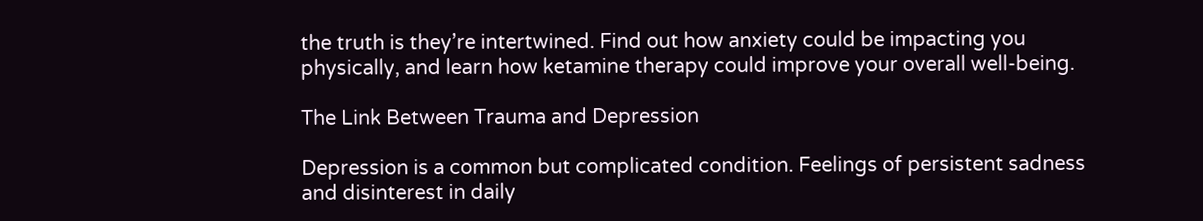the truth is they’re intertwined. Find out how anxiety could be impacting you physically, and learn how ketamine therapy could improve your overall well-being.

The Link Between Trauma and Depression

Depression is a common but complicated condition. Feelings of persistent sadness and disinterest in daily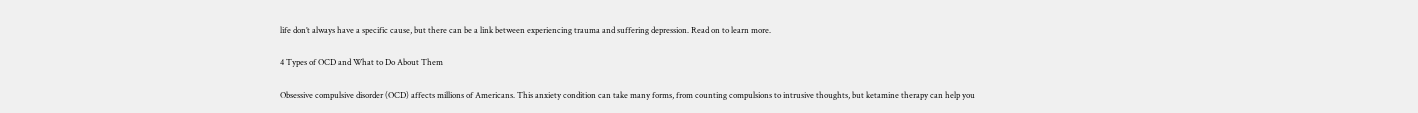life don’t always have a specific cause, but there can be a link between experiencing trauma and suffering depression. Read on to learn more.

4 Types of OCD and What to Do About Them

Obsessive compulsive disorder (OCD) affects millions of Americans. This anxiety condition can take many forms, from counting compulsions to intrusive thoughts, but ketamine therapy can help you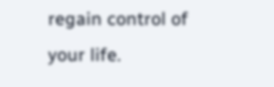regain control of your life.